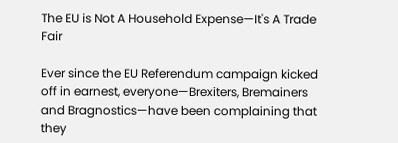The EU is Not A Household Expense—It's A Trade Fair

Ever since the EU Referendum campaign kicked off in earnest, everyone—Brexiters, Bremainers and Bragnostics—have been complaining that they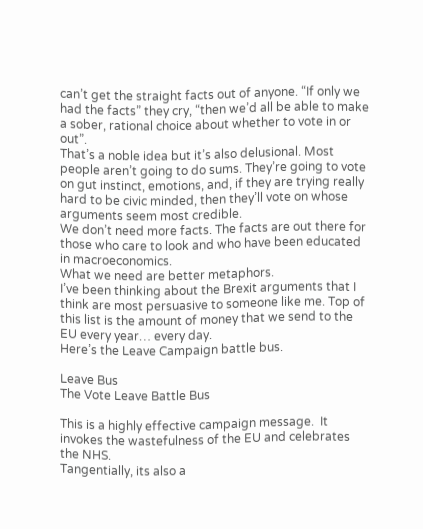can’t get the straight facts out of anyone. “If only we had the facts” they cry, “then we’d all be able to make a sober, rational choice about whether to vote in or out”.
That’s a noble idea but it’s also delusional. Most people aren’t going to do sums. They’re going to vote on gut instinct, emotions, and, if they are trying really hard to be civic minded, then they’ll vote on whose arguments seem most credible.
We don’t need more facts. The facts are out there for those who care to look and who have been educated in macroeconomics.
What we need are better metaphors.
I’ve been thinking about the Brexit arguments that I think are most persuasive to someone like me. Top of this list is the amount of money that we send to the EU every year… every day.
Here’s the Leave Campaign battle bus.

Leave Bus
The Vote Leave Battle Bus

This is a highly effective campaign message.  It invokes the wastefulness of the EU and celebrates the NHS.
Tangentially, its also a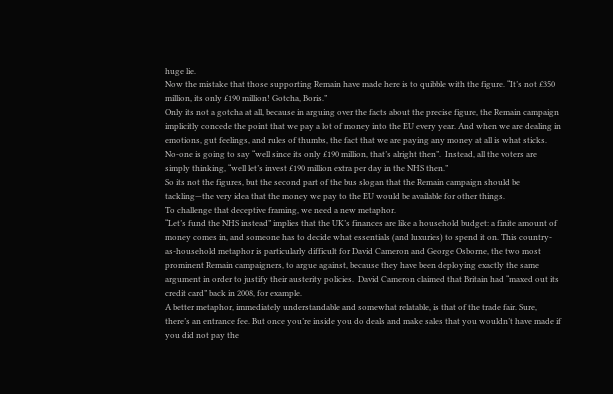huge lie.
Now the mistake that those supporting Remain have made here is to quibble with the figure. “It’s not £350 million, its only £190 million! Gotcha, Boris.”
Only its not a gotcha at all, because in arguing over the facts about the precise figure, the Remain campaign implicitly concede the point that we pay a lot of money into the EU every year. And when we are dealing in emotions, gut feelings, and rules of thumbs, the fact that we are paying any money at all is what sticks. No-one is going to say “well since its only £190 million, that’s alright then”.  Instead, all the voters are simply thinking, “well let’s invest £190 million extra per day in the NHS then.”
So its not the figures, but the second part of the bus slogan that the Remain campaign should be tackling—the very idea that the money we pay to the EU would be available for other things.
To challenge that deceptive framing, we need a new metaphor.
“Let’s fund the NHS instead” implies that the UK’s finances are like a household budget: a finite amount of money comes in, and someone has to decide what essentials (and luxuries) to spend it on. This country-as-household metaphor is particularly difficult for David Cameron and George Osborne, the two most prominent Remain campaigners, to argue against, because they have been deploying exactly the same argument in order to justify their austerity policies.  David Cameron claimed that Britain had “maxed out its credit card” back in 2008, for example.
A better metaphor, immediately understandable and somewhat relatable, is that of the trade fair. Sure, there’s an entrance fee. But once you’re inside you do deals and make sales that you wouldn’t have made if you did not pay the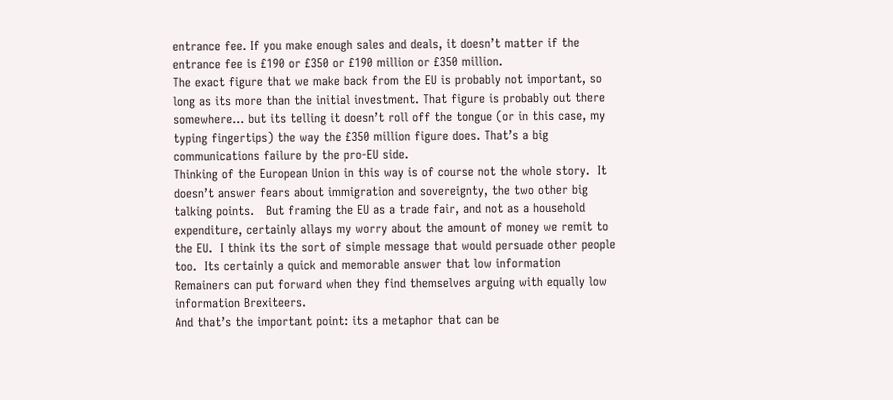entrance fee. If you make enough sales and deals, it doesn’t matter if the entrance fee is £190 or £350 or £190 million or £350 million.
The exact figure that we make back from the EU is probably not important, so long as its more than the initial investment. That figure is probably out there somewhere… but its telling it doesn’t roll off the tongue (or in this case, my typing fingertips) the way the £350 million figure does. That’s a big communications failure by the pro-EU side.
Thinking of the European Union in this way is of course not the whole story.  It doesn’t answer fears about immigration and sovereignty, the two other big talking points.   But framing the EU as a trade fair, and not as a household expenditure, certainly allays my worry about the amount of money we remit to the EU.  I think its the sort of simple message that would persuade other people too.  Its certainly a quick and memorable answer that low information Remainers can put forward when they find themselves arguing with equally low information Brexiteers.
And that’s the important point: its a metaphor that can be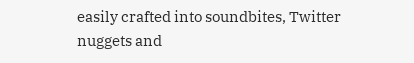easily crafted into soundbites, Twitter nuggets and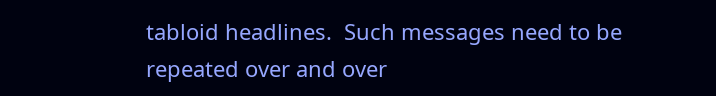tabloid headlines.  Such messages need to be repeated over and over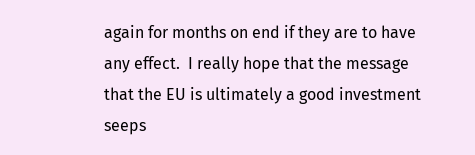again for months on end if they are to have any effect.  I really hope that the message that the EU is ultimately a good investment seeps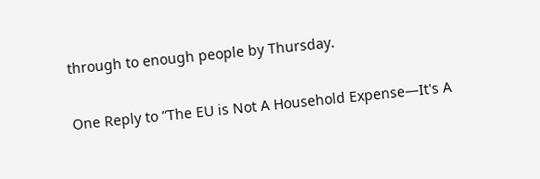through to enough people by Thursday.

One Reply to “The EU is Not A Household Expense—It's A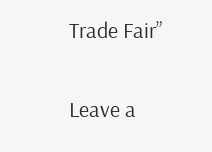Trade Fair”

Leave a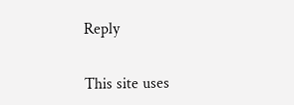Reply

This site uses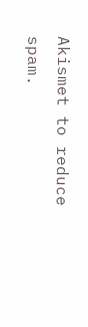Akismet to reduce spam.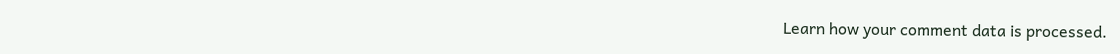Learn how your comment data is processed.